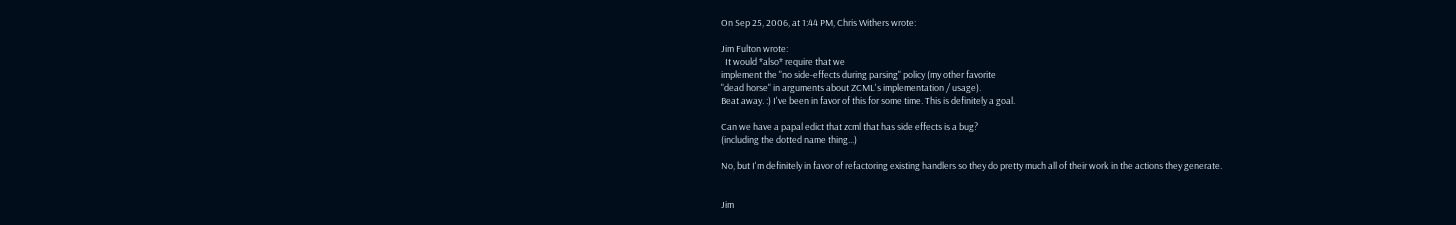On Sep 25, 2006, at 1:44 PM, Chris Withers wrote:

Jim Fulton wrote:
  It would *also* require that we
implement the "no side-effects during parsing" policy (my other favorite
"dead horse" in arguments about ZCML's implementation / usage).
Beat away. :) I've been in favor of this for some time. This is definitely a goal.

Can we have a papal edict that zcml that has side effects is a bug?
(including the dotted name thing...)

No, but I'm definitely in favor of refactoring existing handlers so they do pretty much all of their work in the actions they generate.


Jim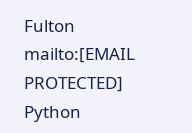Fulton                      mailto:[EMAIL PROTECTED]                Python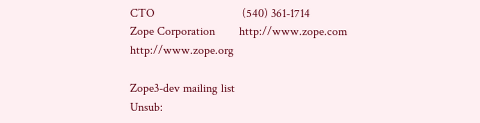CTO                             (540) 361-1714
Zope Corporation        http://www.zope.com             http://www.zope.org

Zope3-dev mailing list
Unsub: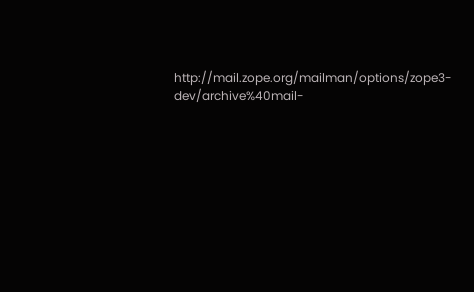http://mail.zope.org/mailman/options/zope3-dev/archive%40mail-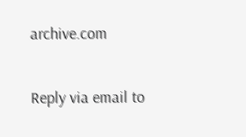archive.com

Reply via email to